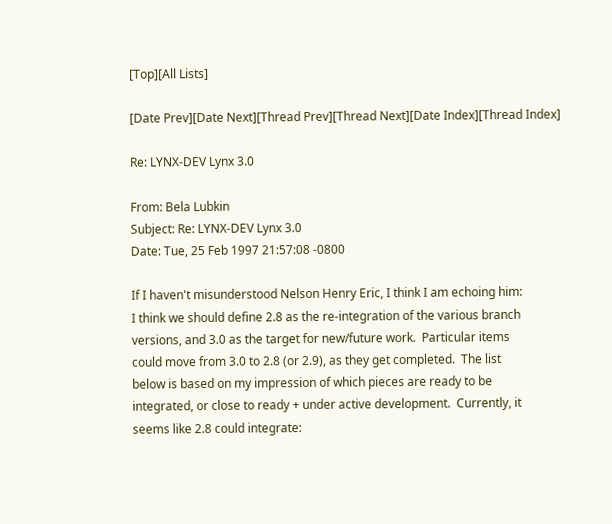[Top][All Lists]

[Date Prev][Date Next][Thread Prev][Thread Next][Date Index][Thread Index]

Re: LYNX-DEV Lynx 3.0

From: Bela Lubkin
Subject: Re: LYNX-DEV Lynx 3.0
Date: Tue, 25 Feb 1997 21:57:08 -0800

If I haven't misunderstood Nelson Henry Eric, I think I am echoing him:
I think we should define 2.8 as the re-integration of the various branch
versions, and 3.0 as the target for new/future work.  Particular items
could move from 3.0 to 2.8 (or 2.9), as they get completed.  The list
below is based on my impression of which pieces are ready to be
integrated, or close to ready + under active development.  Currently, it
seems like 2.8 could integrate: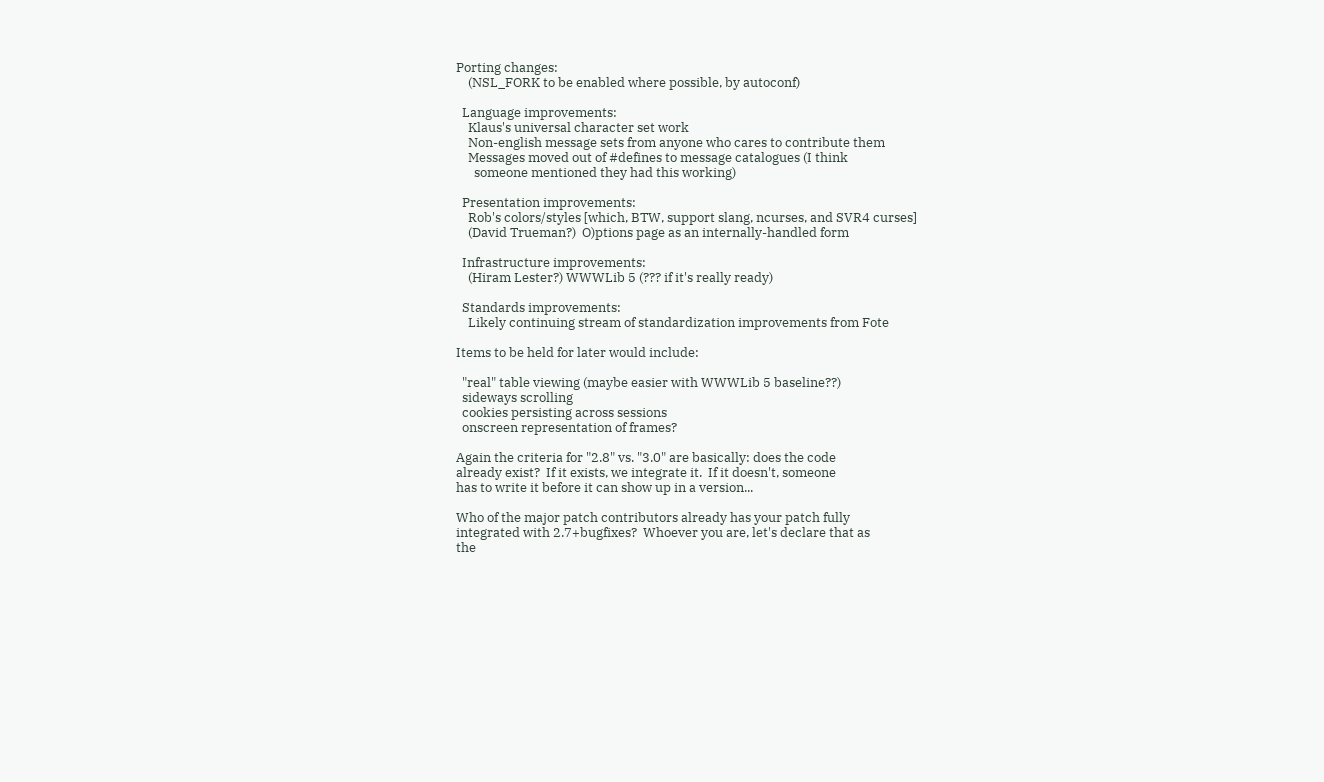Porting changes:
    (NSL_FORK to be enabled where possible, by autoconf)

  Language improvements:
    Klaus's universal character set work
    Non-english message sets from anyone who cares to contribute them
    Messages moved out of #defines to message catalogues (I think
      someone mentioned they had this working)

  Presentation improvements:
    Rob's colors/styles [which, BTW, support slang, ncurses, and SVR4 curses]
    (David Trueman?)  O)ptions page as an internally-handled form

  Infrastructure improvements:
    (Hiram Lester?) WWWLib 5 (??? if it's really ready)

  Standards improvements:
    Likely continuing stream of standardization improvements from Fote

Items to be held for later would include:

  "real" table viewing (maybe easier with WWWLib 5 baseline??)
  sideways scrolling
  cookies persisting across sessions
  onscreen representation of frames?

Again the criteria for "2.8" vs. "3.0" are basically: does the code
already exist?  If it exists, we integrate it.  If it doesn't, someone
has to write it before it can show up in a version...

Who of the major patch contributors already has your patch fully
integrated with 2.7+bugfixes?  Whoever you are, let's declare that as
the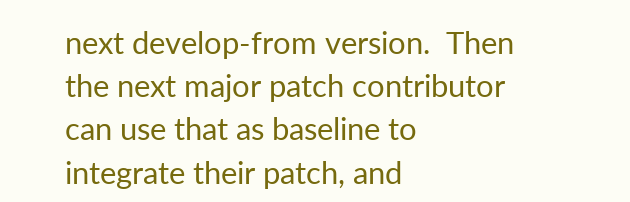next develop-from version.  Then the next major patch contributor
can use that as baseline to integrate their patch, and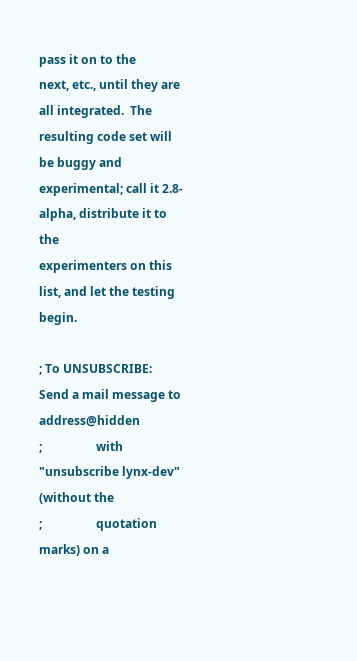pass it on to the
next, etc., until they are all integrated.  The resulting code set will
be buggy and experimental; call it 2.8-alpha, distribute it to the
experimenters on this list, and let the testing begin.

; To UNSUBSCRIBE:  Send a mail message to address@hidden
;                  with "unsubscribe lynx-dev" (without the
;                  quotation marks) on a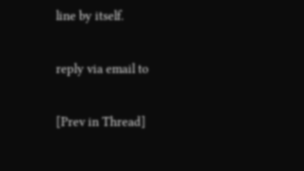line by itself.

reply via email to

[Prev in Thread]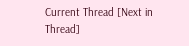Current Thread [Next in Thread]